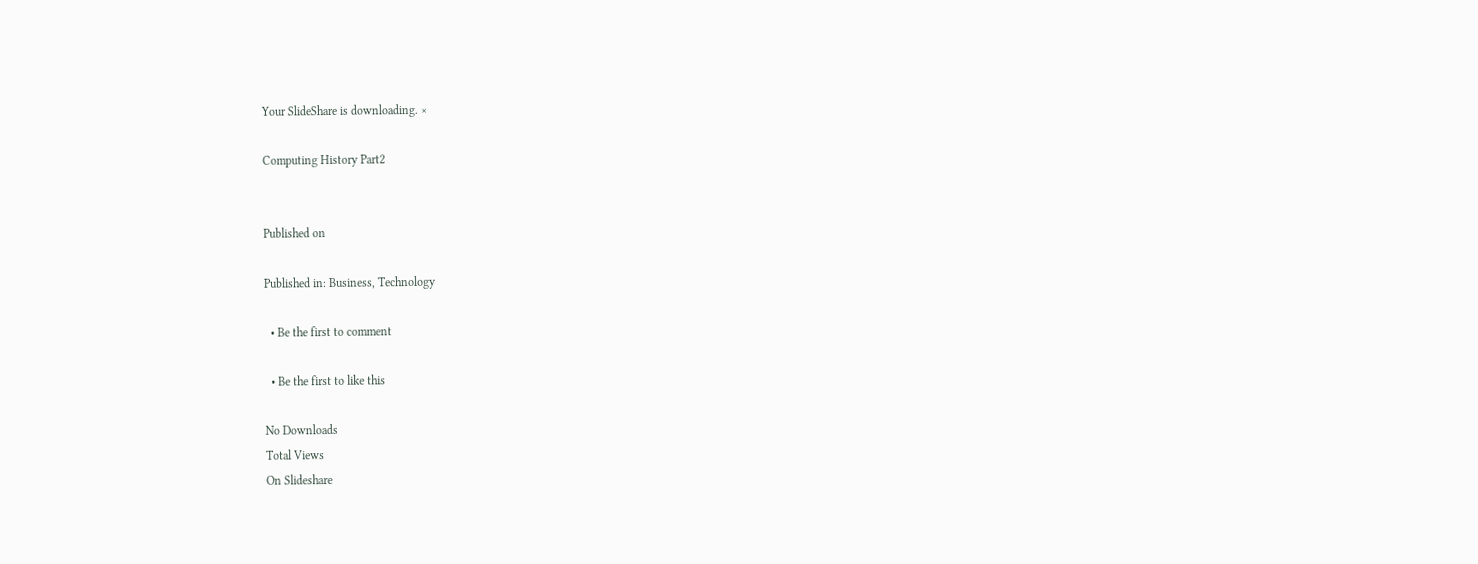Your SlideShare is downloading. ×

Computing History Part2


Published on

Published in: Business, Technology

  • Be the first to comment

  • Be the first to like this

No Downloads
Total Views
On Slideshare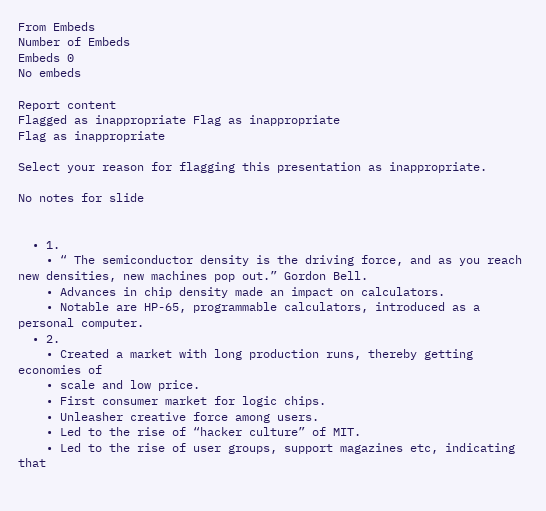From Embeds
Number of Embeds
Embeds 0
No embeds

Report content
Flagged as inappropriate Flag as inappropriate
Flag as inappropriate

Select your reason for flagging this presentation as inappropriate.

No notes for slide


  • 1.
    • “ The semiconductor density is the driving force, and as you reach new densities, new machines pop out.” Gordon Bell.
    • Advances in chip density made an impact on calculators.
    • Notable are HP-65, programmable calculators, introduced as a personal computer.
  • 2.
    • Created a market with long production runs, thereby getting economies of
    • scale and low price.
    • First consumer market for logic chips.
    • Unleasher creative force among users.
    • Led to the rise of “hacker culture” of MIT.
    • Led to the rise of user groups, support magazines etc, indicating that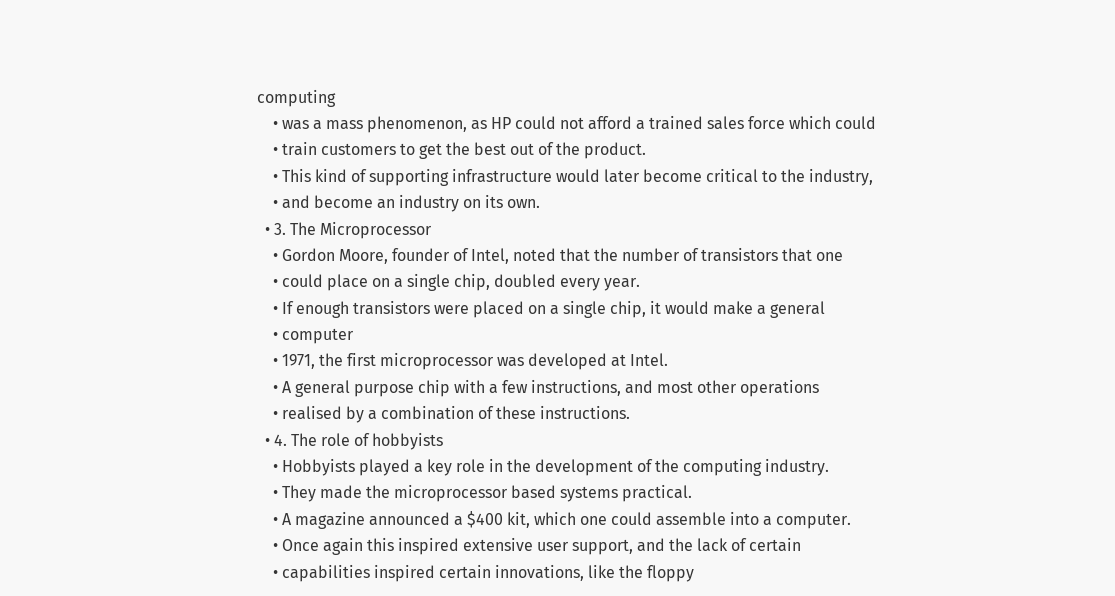computing
    • was a mass phenomenon, as HP could not afford a trained sales force which could
    • train customers to get the best out of the product.
    • This kind of supporting infrastructure would later become critical to the industry,
    • and become an industry on its own.
  • 3. The Microprocessor
    • Gordon Moore, founder of Intel, noted that the number of transistors that one
    • could place on a single chip, doubled every year.
    • If enough transistors were placed on a single chip, it would make a general
    • computer
    • 1971, the first microprocessor was developed at Intel.
    • A general purpose chip with a few instructions, and most other operations
    • realised by a combination of these instructions.
  • 4. The role of hobbyists
    • Hobbyists played a key role in the development of the computing industry.
    • They made the microprocessor based systems practical.
    • A magazine announced a $400 kit, which one could assemble into a computer.
    • Once again this inspired extensive user support, and the lack of certain
    • capabilities inspired certain innovations, like the floppy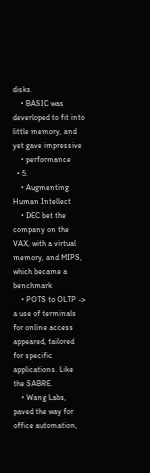disks.
    • BASIC was deverloped to fit into little memory, and yet gave impressive
    • performance
  • 5.
    • Augmenting Human Intellect
    • DEC bet the company on the VAX, with a virtual memory, and MIPS, which became a benchmark
    • POTS to OLTP -> a use of terminals for online access appeared, tailored for specific applications. Like the SABRE.
    • Wang Labs, paved the way for office automation,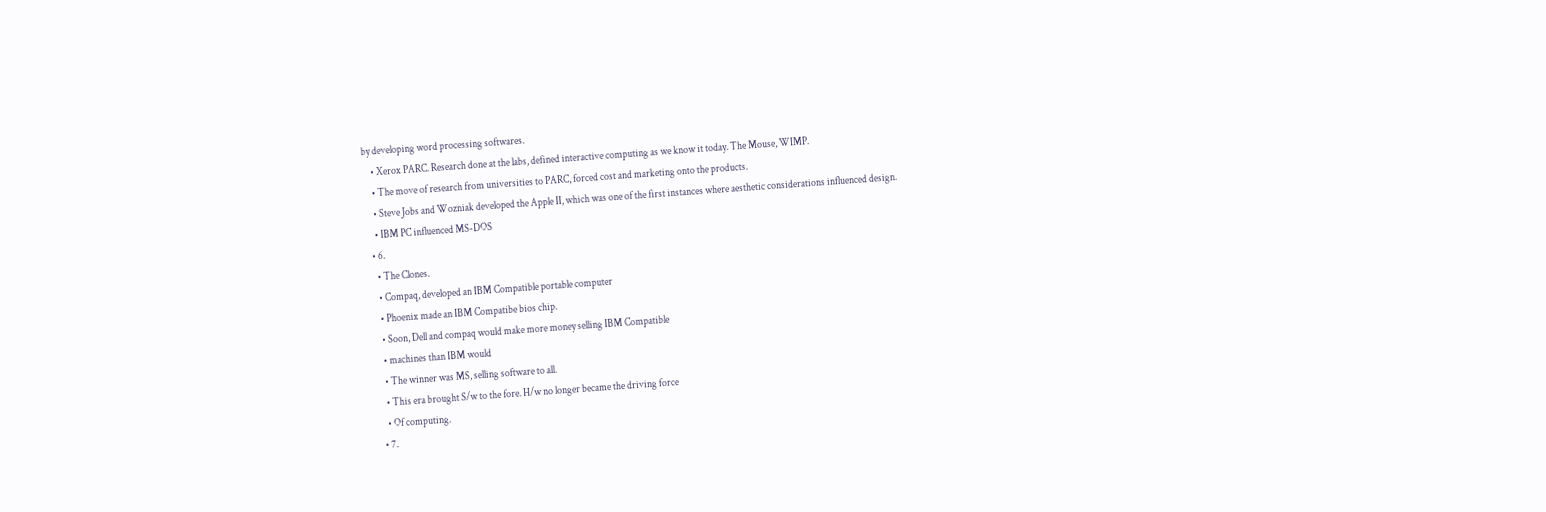by developing word processing softwares.
    • Xerox PARC. Research done at the labs, defined interactive computing as we know it today. The Mouse, WIMP.
    • The move of research from universities to PARC, forced cost and marketing onto the products.
    • Steve Jobs and Wozniak developed the Apple II, which was one of the first instances where aesthetic considerations influenced design.
    • IBM PC influenced MS-DOS
  • 6.
    • The Clones.
    • Compaq, developed an IBM Compatible portable computer
    • Phoenix made an IBM Compatibe bios chip.
    • Soon, Dell and compaq would make more money selling IBM Compatible
    • machines than IBM would
    • The winner was MS, selling software to all.
    • This era brought S/w to the fore. H/w no longer became the driving force
    • Of computing.
  • 7.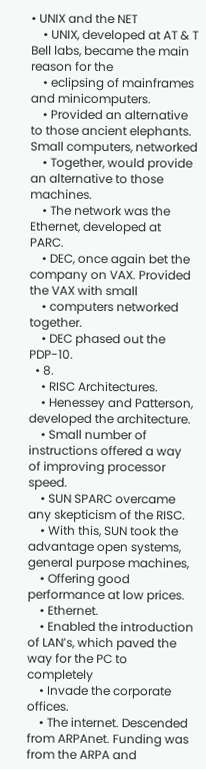• UNIX and the NET
    • UNIX, developed at AT & T Bell labs, became the main reason for the
    • eclipsing of mainframes and minicomputers.
    • Provided an alternative to those ancient elephants. Small computers, networked
    • Together, would provide an alternative to those machines.
    • The network was the Ethernet, developed at PARC.
    • DEC, once again bet the company on VAX. Provided the VAX with small
    • computers networked together.
    • DEC phased out the PDP-10.
  • 8.
    • RISC Architectures.
    • Henessey and Patterson, developed the architecture.
    • Small number of instructions offered a way of improving processor speed.
    • SUN SPARC overcame any skepticism of the RISC.
    • With this, SUN took the advantage open systems, general purpose machines,
    • Offering good performance at low prices.
    • Ethernet.
    • Enabled the introduction of LAN’s, which paved the way for the PC to completely
    • Invade the corporate offices.
    • The internet. Descended from ARPAnet. Funding was from the ARPA and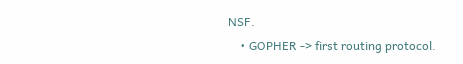NSF.
    • GOPHER -> first routing protocol.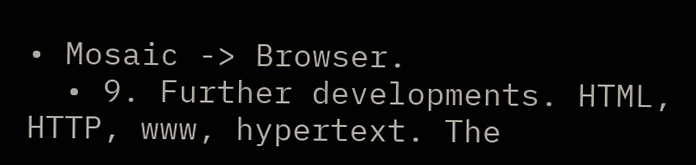• Mosaic -> Browser.
  • 9. Further developments. HTML, HTTP, www, hypertext. The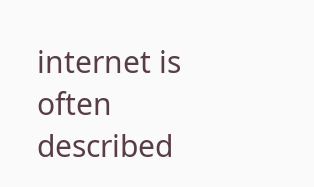internet is often described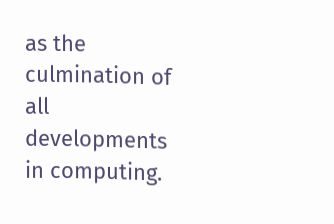as the culmination of all developments in computing.